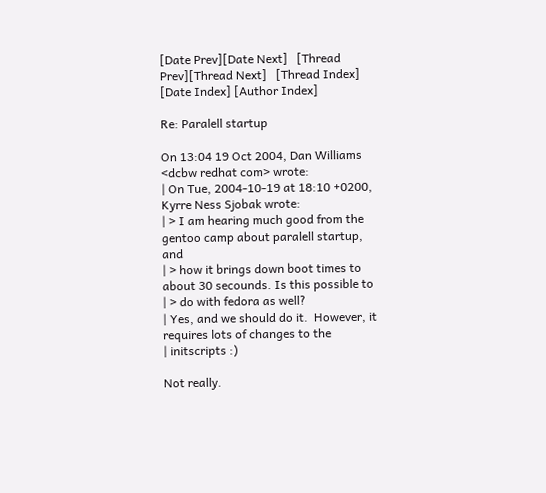[Date Prev][Date Next]   [Thread Prev][Thread Next]   [Thread Index] [Date Index] [Author Index]

Re: Paralell startup

On 13:04 19 Oct 2004, Dan Williams <dcbw redhat com> wrote:
| On Tue, 2004-10-19 at 18:10 +0200, Kyrre Ness Sjobak wrote:
| > I am hearing much good from the gentoo camp about paralell startup, and
| > how it brings down boot times to about 30 secounds. Is this possible to
| > do with fedora as well?
| Yes, and we should do it.  However, it requires lots of changes to the
| initscripts :)

Not really.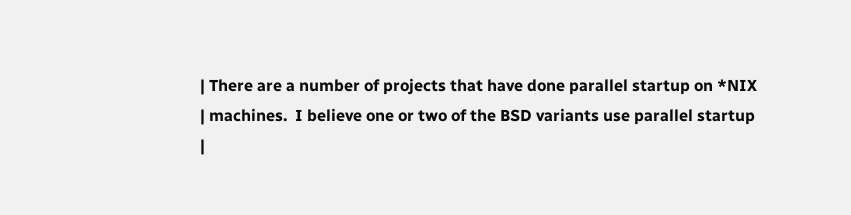| There are a number of projects that have done parallel startup on *NIX
| machines.  I believe one or two of the BSD variants use parallel startup
|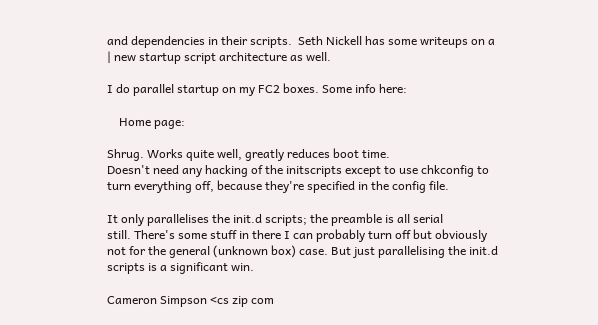and dependencies in their scripts.  Seth Nickell has some writeups on a
| new startup script architecture as well.

I do parallel startup on my FC2 boxes. Some info here:

    Home page:

Shrug. Works quite well, greatly reduces boot time.
Doesn't need any hacking of the initscripts except to use chkconfig to
turn everything off, because they're specified in the config file.

It only parallelises the init.d scripts; the preamble is all serial
still. There's some stuff in there I can probably turn off but obviously
not for the general (unknown box) case. But just parallelising the init.d
scripts is a significant win.

Cameron Simpson <cs zip com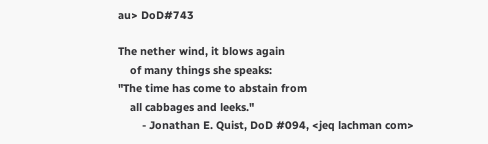au> DoD#743

The nether wind, it blows again
    of many things she speaks:
"The time has come to abstain from
    all cabbages and leeks."
        - Jonathan E. Quist, DoD #094, <jeq lachman com>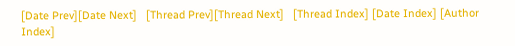[Date Prev][Date Next]   [Thread Prev][Thread Next]   [Thread Index] [Date Index] [Author Index]